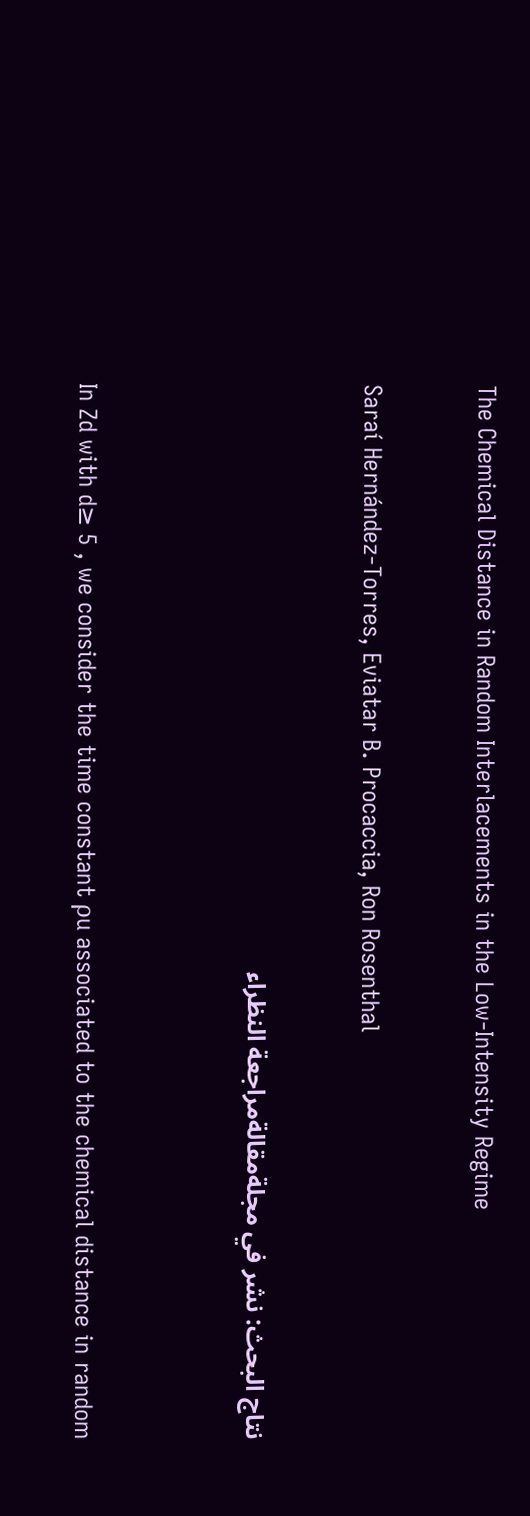The Chemical Distance in Random Interlacements in the Low-Intensity Regime

Saraí Hernández-Torres, Eviatar B. Procaccia, Ron Rosenthal

نتاج البحث: نشر في مجلةمقالةمراجعة النظراء


In Zd with d≥ 5 , we consider the time constant ρu associated to the chemical distance in random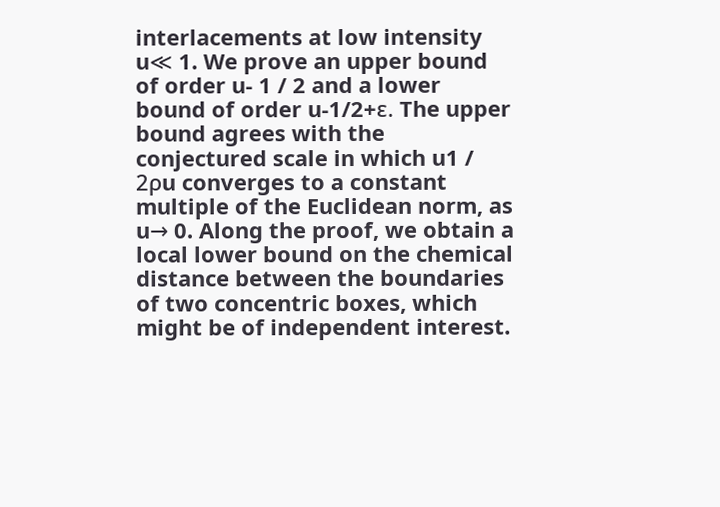interlacements at low intensity u≪ 1. We prove an upper bound of order u- 1 / 2 and a lower bound of order u-1/2+ε. The upper bound agrees with the conjectured scale in which u1 / 2ρu converges to a constant multiple of the Euclidean norm, as u→ 0. Along the proof, we obtain a local lower bound on the chemical distance between the boundaries of two concentric boxes, which might be of independent interest.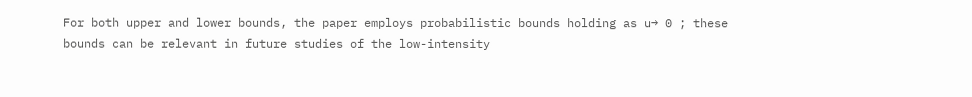For both upper and lower bounds, the paper employs probabilistic bounds holding as u→ 0 ; these bounds can be relevant in future studies of the low-intensity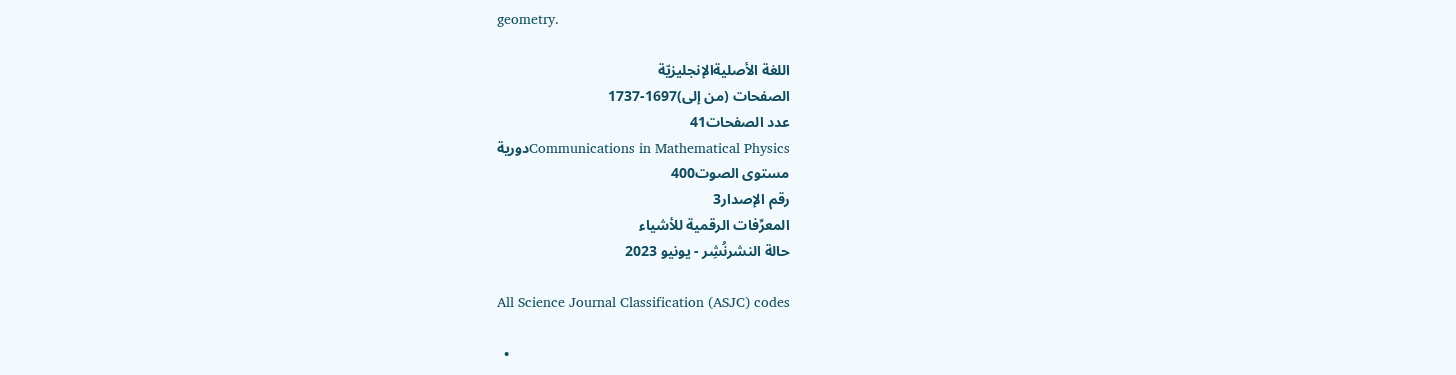geometry.

اللغة الأصليةالإنجليزيّة
الصفحات (من إلى)1697-1737
عدد الصفحات41
دوريةCommunications in Mathematical Physics
مستوى الصوت400
رقم الإصدار3
المعرِّفات الرقمية للأشياء
حالة النشرنُشِر - يونيو 2023

All Science Journal Classification (ASJC) codes

  •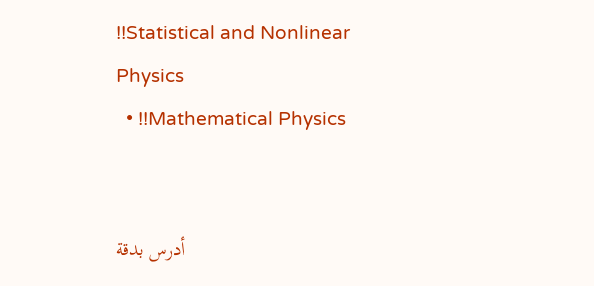!!Statistical and Nonlinear Physics
  • !!Mathematical Physics


أدرس بدقة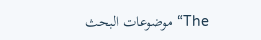موضوعات البحث “The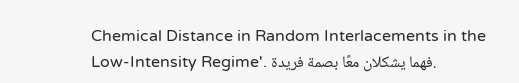Chemical Distance in Random Interlacements in the Low-Intensity Regime'. فهما يشكلان معًا بصمة فريدة.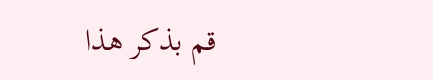قم بذكر هذا